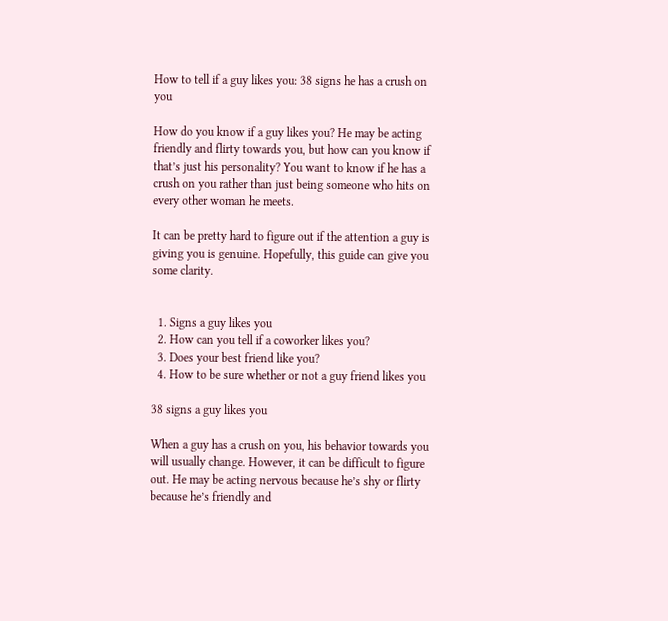How to tell if a guy likes you: 38 signs he has a crush on you

How do you know if a guy likes you? He may be acting friendly and flirty towards you, but how can you know if that’s just his personality? You want to know if he has a crush on you rather than just being someone who hits on every other woman he meets.

It can be pretty hard to figure out if the attention a guy is giving you is genuine. Hopefully, this guide can give you some clarity.


  1. Signs a guy likes you
  2. How can you tell if a coworker likes you?
  3. Does your best friend like you?
  4. How to be sure whether or not a guy friend likes you

38 signs a guy likes you

When a guy has a crush on you, his behavior towards you will usually change. However, it can be difficult to figure out. He may be acting nervous because he’s shy or flirty because he’s friendly and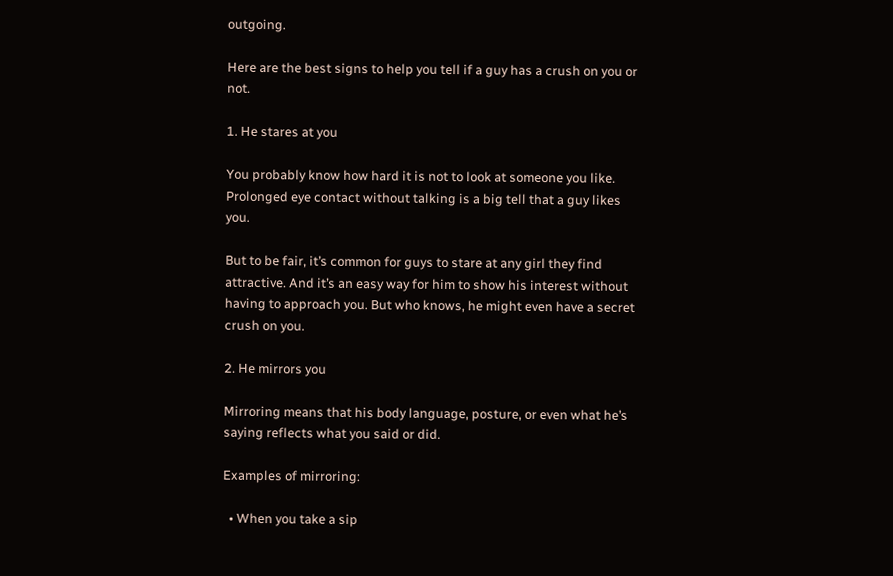outgoing.

Here are the best signs to help you tell if a guy has a crush on you or not.

1. He stares at you

You probably know how hard it is not to look at someone you like. Prolonged eye contact without talking is a big tell that a guy likes you.

But to be fair, it’s common for guys to stare at any girl they find attractive. And it’s an easy way for him to show his interest without having to approach you. But who knows, he might even have a secret crush on you.

2. He mirrors you

Mirroring means that his body language, posture, or even what he’s saying reflects what you said or did.

Examples of mirroring:

  • When you take a sip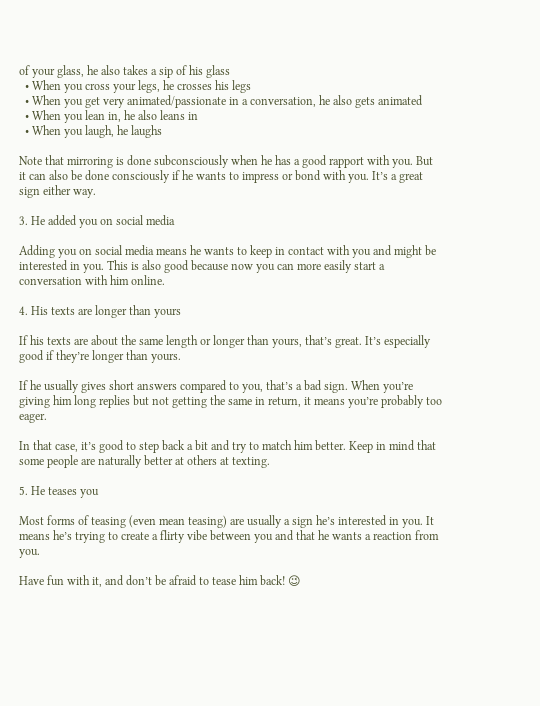of your glass, he also takes a sip of his glass
  • When you cross your legs, he crosses his legs
  • When you get very animated/passionate in a conversation, he also gets animated
  • When you lean in, he also leans in
  • When you laugh, he laughs

Note that mirroring is done subconsciously when he has a good rapport with you. But it can also be done consciously if he wants to impress or bond with you. It’s a great sign either way.

3. He added you on social media

Adding you on social media means he wants to keep in contact with you and might be interested in you. This is also good because now you can more easily start a conversation with him online.

4. His texts are longer than yours

If his texts are about the same length or longer than yours, that’s great. It’s especially good if they’re longer than yours.

If he usually gives short answers compared to you, that’s a bad sign. When you’re giving him long replies but not getting the same in return, it means you’re probably too eager.

In that case, it’s good to step back a bit and try to match him better. Keep in mind that some people are naturally better at others at texting.

5. He teases you

Most forms of teasing (even mean teasing) are usually a sign he’s interested in you. It means he’s trying to create a flirty vibe between you and that he wants a reaction from you.

Have fun with it, and don’t be afraid to tease him back! 😉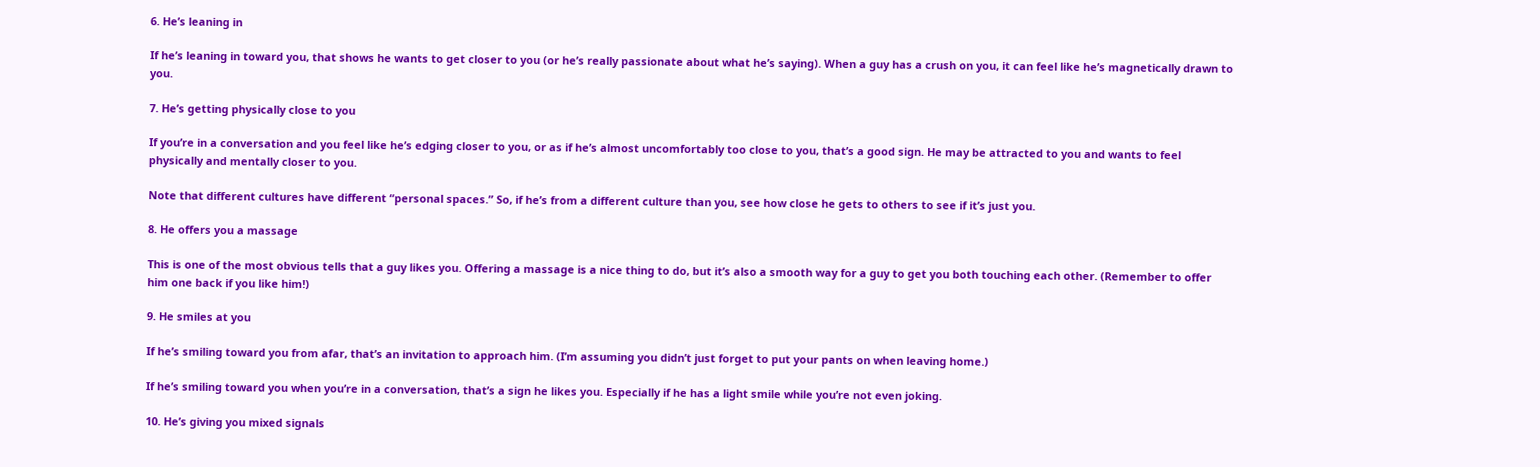6. He’s leaning in

If he’s leaning in toward you, that shows he wants to get closer to you (or he’s really passionate about what he’s saying). When a guy has a crush on you, it can feel like he’s magnetically drawn to you.

7. He’s getting physically close to you

If you’re in a conversation and you feel like he’s edging closer to you, or as if he’s almost uncomfortably too close to you, that’s a good sign. He may be attracted to you and wants to feel physically and mentally closer to you.

Note that different cultures have different “personal spaces.” So, if he’s from a different culture than you, see how close he gets to others to see if it’s just you.

8. He offers you a massage

This is one of the most obvious tells that a guy likes you. Offering a massage is a nice thing to do, but it’s also a smooth way for a guy to get you both touching each other. (Remember to offer him one back if you like him!)

9. He smiles at you

If he’s smiling toward you from afar, that’s an invitation to approach him. (I’m assuming you didn’t just forget to put your pants on when leaving home.)

If he’s smiling toward you when you’re in a conversation, that’s a sign he likes you. Especially if he has a light smile while you’re not even joking.

10. He’s giving you mixed signals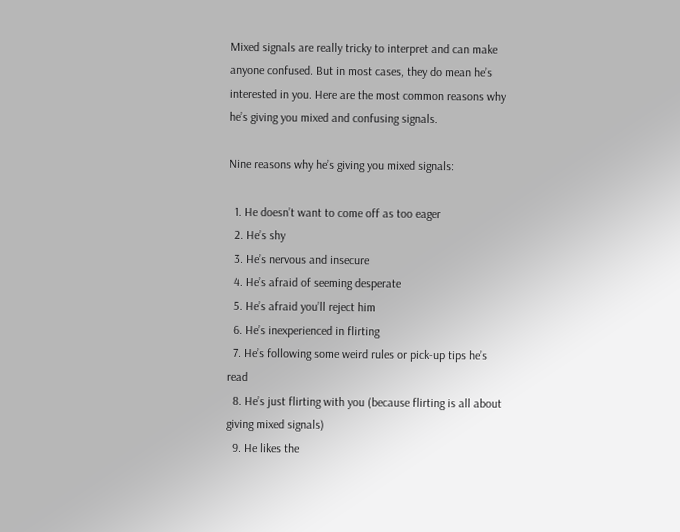Mixed signals are really tricky to interpret and can make anyone confused. But in most cases, they do mean he’s interested in you. Here are the most common reasons why he’s giving you mixed and confusing signals.

Nine reasons why he’s giving you mixed signals:

  1. He doesn’t want to come off as too eager
  2. He’s shy
  3. He’s nervous and insecure
  4. He’s afraid of seeming desperate
  5. He’s afraid you’ll reject him
  6. He’s inexperienced in flirting
  7. He’s following some weird rules or pick-up tips he’s read
  8. He’s just flirting with you (because flirting is all about giving mixed signals)
  9. He likes the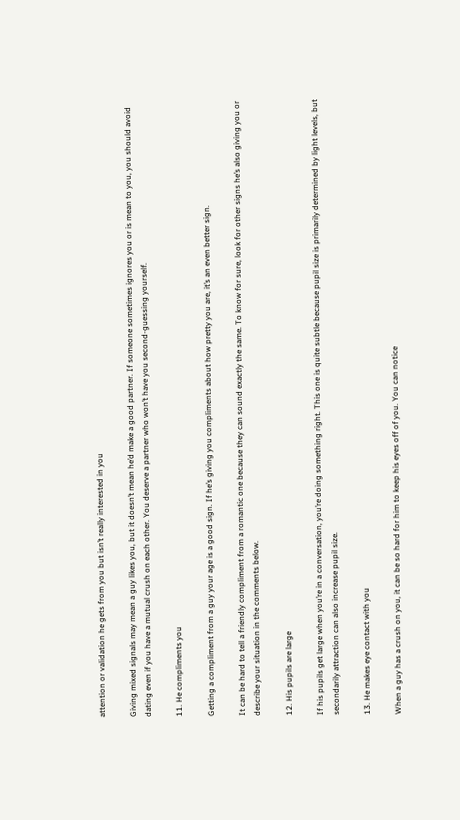attention or validation he gets from you but isn’t really interested in you

Giving mixed signals may mean a guy likes you, but it doesn’t mean he’d make a good partner. If someone sometimes ignores you or is mean to you, you should avoid dating even if you have a mutual crush on each other. You deserve a partner who won’t have you second-guessing yourself.

11. He compliments you

Getting a compliment from a guy your age is a good sign. If he’s giving you compliments about how pretty you are, it’s an even better sign.

It can be hard to tell a friendly compliment from a romantic one because they can sound exactly the same. To know for sure, look for other signs he’s also giving you or describe your situation in the comments below.

12. His pupils are large

If his pupils get large when you’re in a conversation, you’re doing something right. This one is quite subtle because pupil size is primarily determined by light levels, but secondarily attraction can also increase pupil size.

13. He makes eye contact with you

When a guy has a crush on you, it can be so hard for him to keep his eyes off of you. You can notice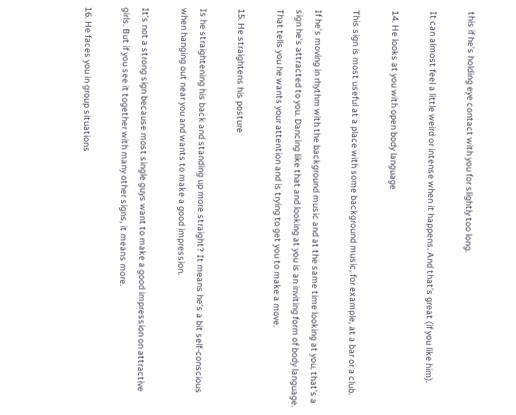this if he’s holding eye contact with you for slightly too long.

It can almost feel a little weird or intense when it happens. And that’s great (if you like him).

14. He looks at you with open body language

This sign is most useful at a place with some background music, for example, at a bar or a club.

If he’s moving in rhythm with the background music and at the same time looking at you, that’s a sign he’s attracted to you. Dancing like that and looking at you is an inviting form of body language. That tells you he wants your attention and is trying to get you to make a move.

15. He straightens his posture

Is he straightening his back and standing up more straight? It means he’s a bit self-conscious when hanging out near you and wants to make a good impression.

It’s not a strong sign because most single guys want to make a good impression on attractive girls. But if you see it together with many other signs, it means more.

16. He faces you in group situations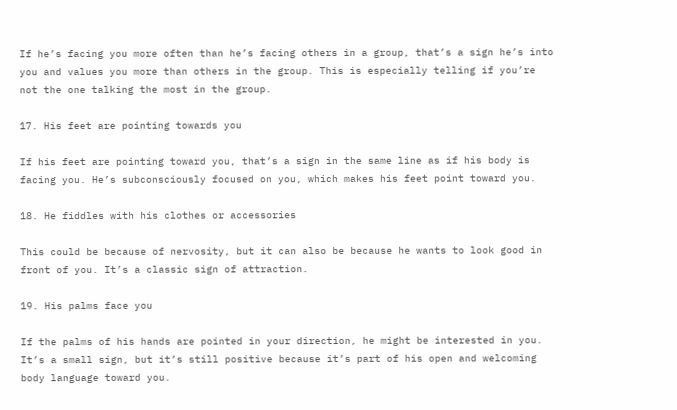If he’s facing you more often than he’s facing others in a group, that’s a sign he’s into you and values you more than others in the group. This is especially telling if you’re not the one talking the most in the group.

17. His feet are pointing towards you

If his feet are pointing toward you, that’s a sign in the same line as if his body is facing you. He’s subconsciously focused on you, which makes his feet point toward you.

18. He fiddles with his clothes or accessories

This could be because of nervosity, but it can also be because he wants to look good in front of you. It’s a classic sign of attraction.

19. His palms face you

If the palms of his hands are pointed in your direction, he might be interested in you. It’s a small sign, but it’s still positive because it’s part of his open and welcoming body language toward you.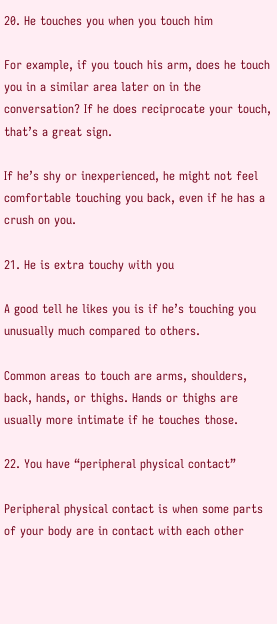20. He touches you when you touch him

For example, if you touch his arm, does he touch you in a similar area later on in the conversation? If he does reciprocate your touch, that’s a great sign.

If he’s shy or inexperienced, he might not feel comfortable touching you back, even if he has a crush on you.

21. He is extra touchy with you

A good tell he likes you is if he’s touching you unusually much compared to others.

Common areas to touch are arms, shoulders, back, hands, or thighs. Hands or thighs are usually more intimate if he touches those.

22. You have “peripheral physical contact”

Peripheral physical contact is when some parts of your body are in contact with each other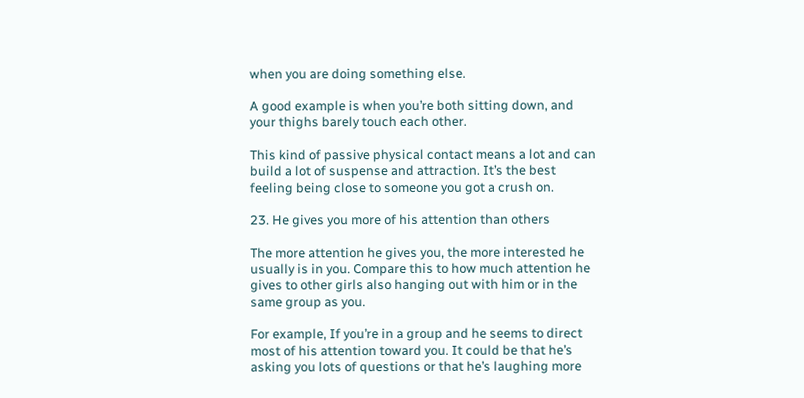when you are doing something else.

A good example is when you’re both sitting down, and your thighs barely touch each other.

This kind of passive physical contact means a lot and can build a lot of suspense and attraction. It’s the best feeling being close to someone you got a crush on.

23. He gives you more of his attention than others

The more attention he gives you, the more interested he usually is in you. Compare this to how much attention he gives to other girls also hanging out with him or in the same group as you.

For example, If you’re in a group and he seems to direct most of his attention toward you. It could be that he’s asking you lots of questions or that he’s laughing more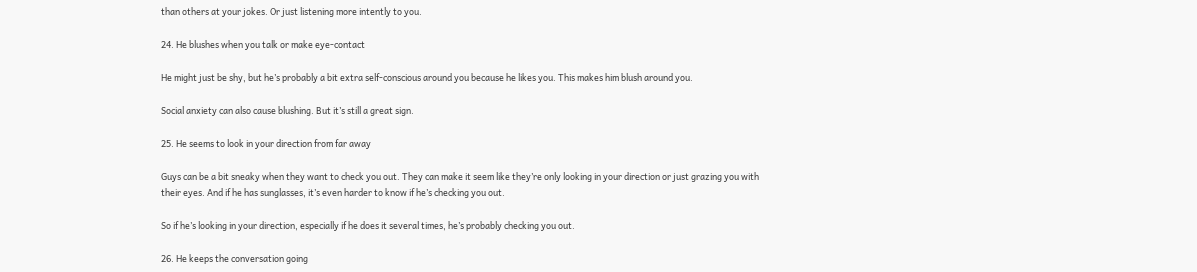than others at your jokes. Or just listening more intently to you.

24. He blushes when you talk or make eye-contact

He might just be shy, but he’s probably a bit extra self-conscious around you because he likes you. This makes him blush around you.

Social anxiety can also cause blushing. But it’s still a great sign.

25. He seems to look in your direction from far away

Guys can be a bit sneaky when they want to check you out. They can make it seem like they’re only looking in your direction or just grazing you with their eyes. And if he has sunglasses, it’s even harder to know if he’s checking you out.

So if he’s looking in your direction, especially if he does it several times, he’s probably checking you out.

26. He keeps the conversation going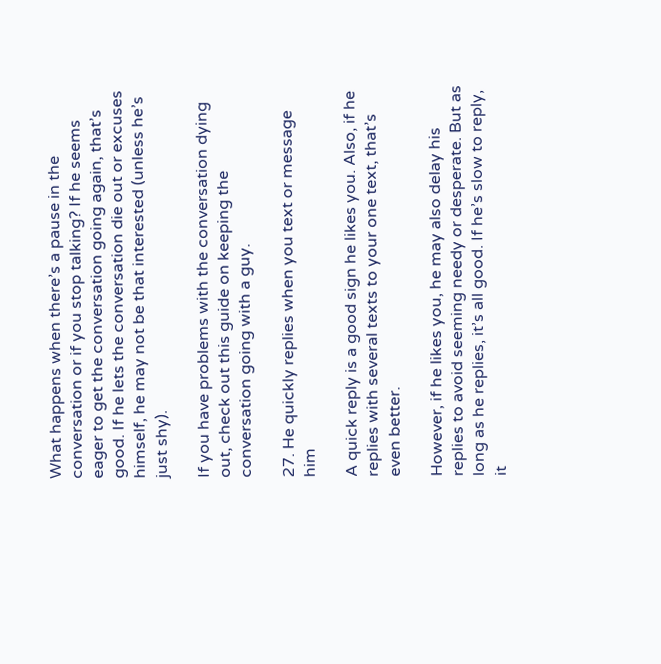What happens when there’s a pause in the conversation or if you stop talking? If he seems eager to get the conversation going again, that’s good. If he lets the conversation die out or excuses himself, he may not be that interested (unless he’s just shy).

If you have problems with the conversation dying out, check out this guide on keeping the conversation going with a guy.

27. He quickly replies when you text or message him

A quick reply is a good sign he likes you. Also, if he replies with several texts to your one text, that’s even better.

However, if he likes you, he may also delay his replies to avoid seeming needy or desperate. But as long as he replies, it’s all good. If he’s slow to reply, it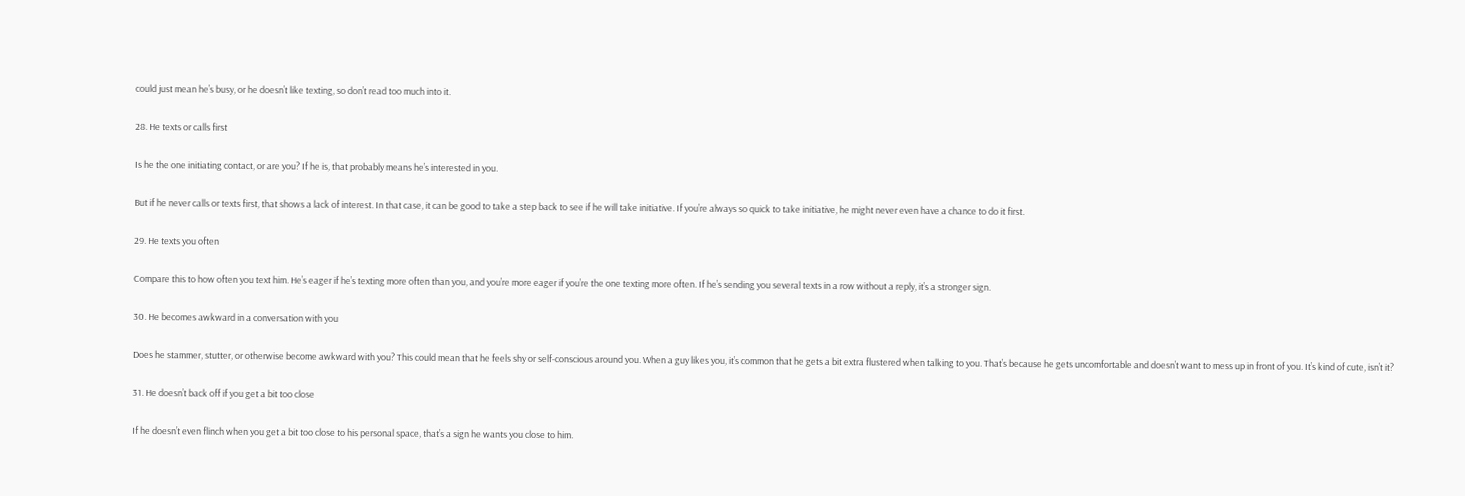could just mean he’s busy, or he doesn’t like texting, so don’t read too much into it.

28. He texts or calls first

Is he the one initiating contact, or are you? If he is, that probably means he’s interested in you.

But if he never calls or texts first, that shows a lack of interest. In that case, it can be good to take a step back to see if he will take initiative. If you’re always so quick to take initiative, he might never even have a chance to do it first.

29. He texts you often

Compare this to how often you text him. He’s eager if he’s texting more often than you, and you’re more eager if you’re the one texting more often. If he’s sending you several texts in a row without a reply, it’s a stronger sign.

30. He becomes awkward in a conversation with you

Does he stammer, stutter, or otherwise become awkward with you? This could mean that he feels shy or self-conscious around you. When a guy likes you, it’s common that he gets a bit extra flustered when talking to you. That’s because he gets uncomfortable and doesn’t want to mess up in front of you. It’s kind of cute, isn’t it?

31. He doesn’t back off if you get a bit too close

If he doesn’t even flinch when you get a bit too close to his personal space, that’s a sign he wants you close to him.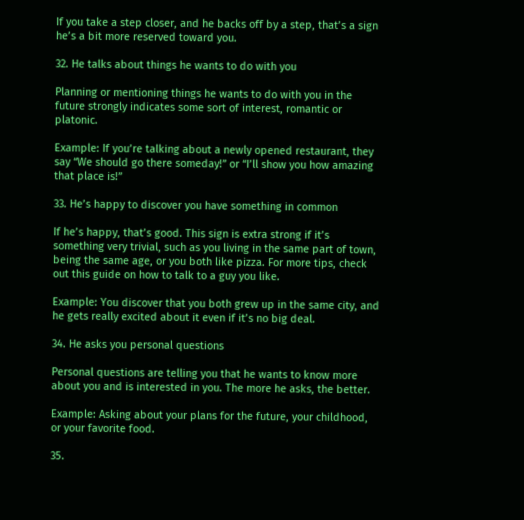If you take a step closer, and he backs off by a step, that’s a sign he’s a bit more reserved toward you.

32. He talks about things he wants to do with you

Planning or mentioning things he wants to do with you in the future strongly indicates some sort of interest, romantic or platonic.

Example: If you’re talking about a newly opened restaurant, they say “We should go there someday!” or “I’ll show you how amazing that place is!”

33. He’s happy to discover you have something in common

If he’s happy, that’s good. This sign is extra strong if it’s something very trivial, such as you living in the same part of town, being the same age, or you both like pizza. For more tips, check out this guide on how to talk to a guy you like.

Example: You discover that you both grew up in the same city, and he gets really excited about it even if it’s no big deal.

34. He asks you personal questions

Personal questions are telling you that he wants to know more about you and is interested in you. The more he asks, the better.

Example: Asking about your plans for the future, your childhood, or your favorite food.

35.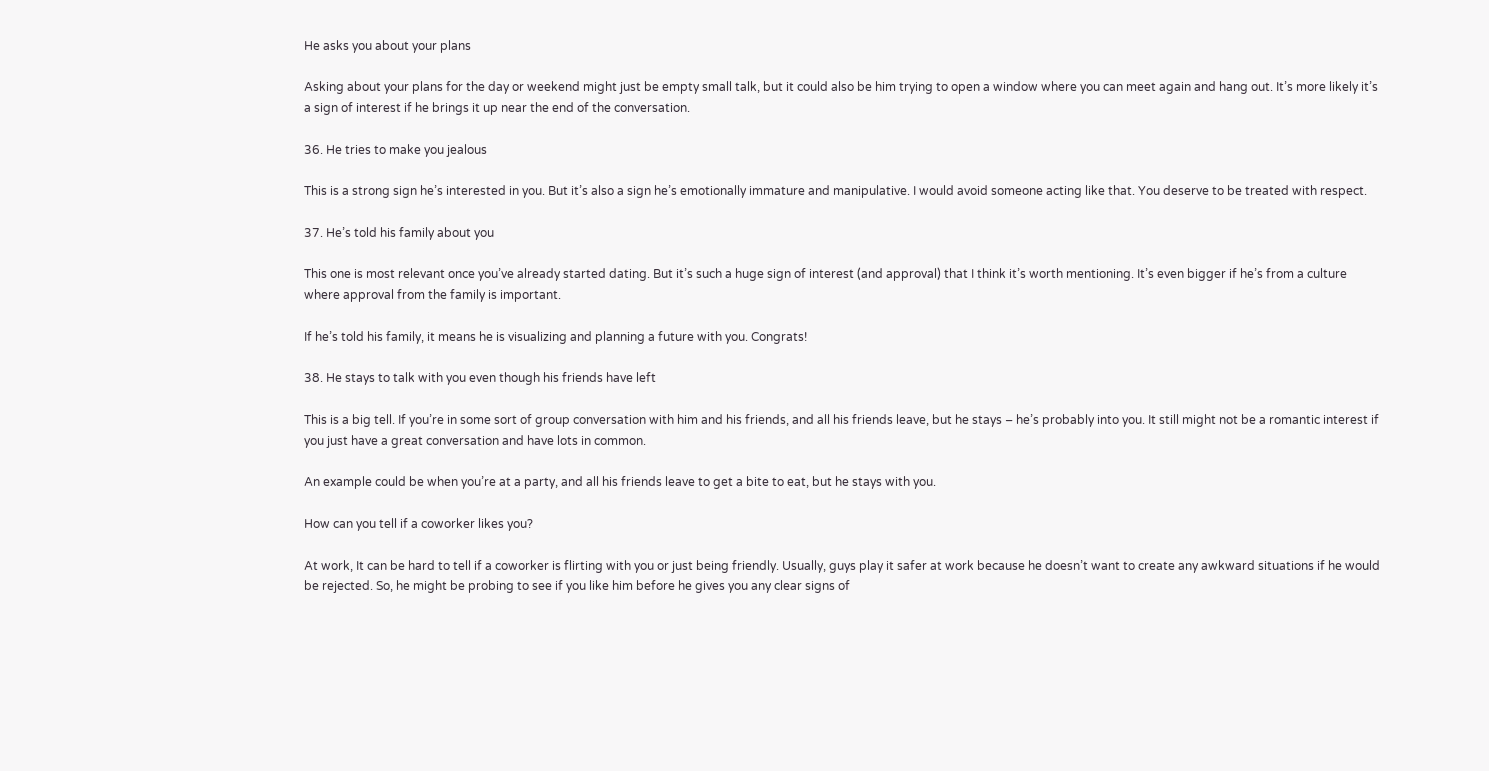He asks you about your plans

Asking about your plans for the day or weekend might just be empty small talk, but it could also be him trying to open a window where you can meet again and hang out. It’s more likely it’s a sign of interest if he brings it up near the end of the conversation.

36. He tries to make you jealous

This is a strong sign he’s interested in you. But it’s also a sign he’s emotionally immature and manipulative. I would avoid someone acting like that. You deserve to be treated with respect.

37. He’s told his family about you

This one is most relevant once you’ve already started dating. But it’s such a huge sign of interest (and approval) that I think it’s worth mentioning. It’s even bigger if he’s from a culture where approval from the family is important.

If he’s told his family, it means he is visualizing and planning a future with you. Congrats!

38. He stays to talk with you even though his friends have left

This is a big tell. If you’re in some sort of group conversation with him and his friends, and all his friends leave, but he stays – he’s probably into you. It still might not be a romantic interest if you just have a great conversation and have lots in common.

An example could be when you’re at a party, and all his friends leave to get a bite to eat, but he stays with you.

How can you tell if a coworker likes you?

At work, It can be hard to tell if a coworker is flirting with you or just being friendly. Usually, guys play it safer at work because he doesn’t want to create any awkward situations if he would be rejected. So, he might be probing to see if you like him before he gives you any clear signs of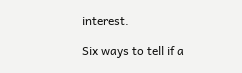interest.

Six ways to tell if a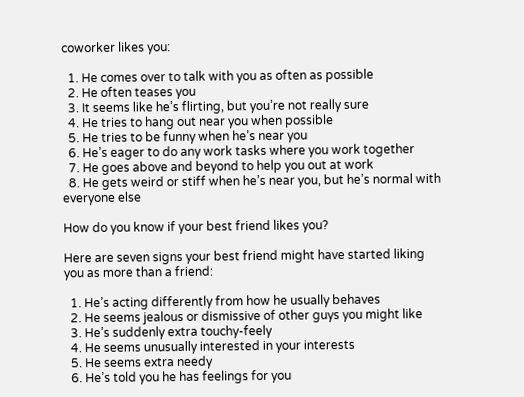coworker likes you:

  1. He comes over to talk with you as often as possible
  2. He often teases you
  3. It seems like he’s flirting, but you’re not really sure
  4. He tries to hang out near you when possible
  5. He tries to be funny when he’s near you
  6. He’s eager to do any work tasks where you work together
  7. He goes above and beyond to help you out at work
  8. He gets weird or stiff when he’s near you, but he’s normal with everyone else

How do you know if your best friend likes you?

Here are seven signs your best friend might have started liking you as more than a friend:

  1. He’s acting differently from how he usually behaves
  2. He seems jealous or dismissive of other guys you might like
  3. He’s suddenly extra touchy-feely
  4. He seems unusually interested in your interests
  5. He seems extra needy
  6. He’s told you he has feelings for you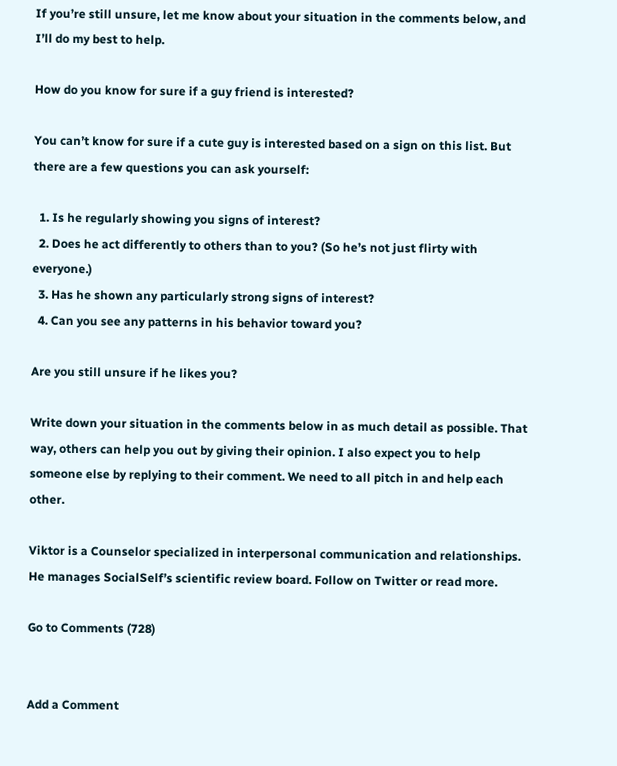If you’re still unsure, let me know about your situation in the comments below, and I’ll do my best to help.

How do you know for sure if a guy friend is interested?

You can’t know for sure if a cute guy is interested based on a sign on this list. But there are a few questions you can ask yourself:

  1. Is he regularly showing you signs of interest?
  2. Does he act differently to others than to you? (So he’s not just flirty with everyone.)
  3. Has he shown any particularly strong signs of interest?
  4. Can you see any patterns in his behavior toward you?

Are you still unsure if he likes you?

Write down your situation in the comments below in as much detail as possible. That way, others can help you out by giving their opinion. I also expect you to help someone else by replying to their comment. We need to all pitch in and help each other.

Viktor is a Counselor specialized in interpersonal communication and relationships. He manages SocialSelf’s scientific review board. Follow on Twitter or read more.

Go to Comments (728)


Add a Comment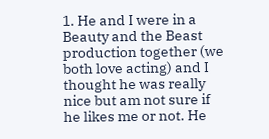1. He and I were in a Beauty and the Beast production together (we both love acting) and I thought he was really nice but am not sure if he likes me or not. He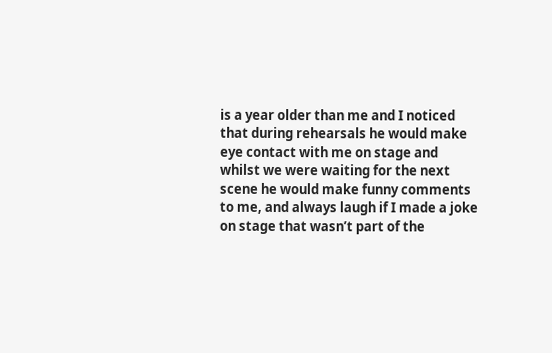is a year older than me and I noticed that during rehearsals he would make eye contact with me on stage and whilst we were waiting for the next scene he would make funny comments to me, and always laugh if I made a joke on stage that wasn’t part of the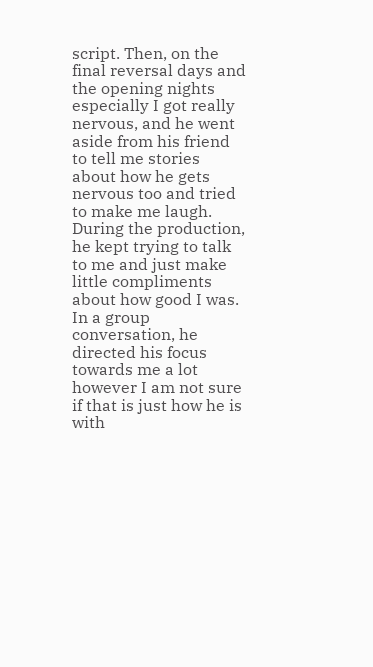script. Then, on the final reversal days and the opening nights especially I got really nervous, and he went aside from his friend to tell me stories about how he gets nervous too and tried to make me laugh. During the production, he kept trying to talk to me and just make little compliments about how good I was. In a group conversation, he directed his focus towards me a lot however I am not sure if that is just how he is with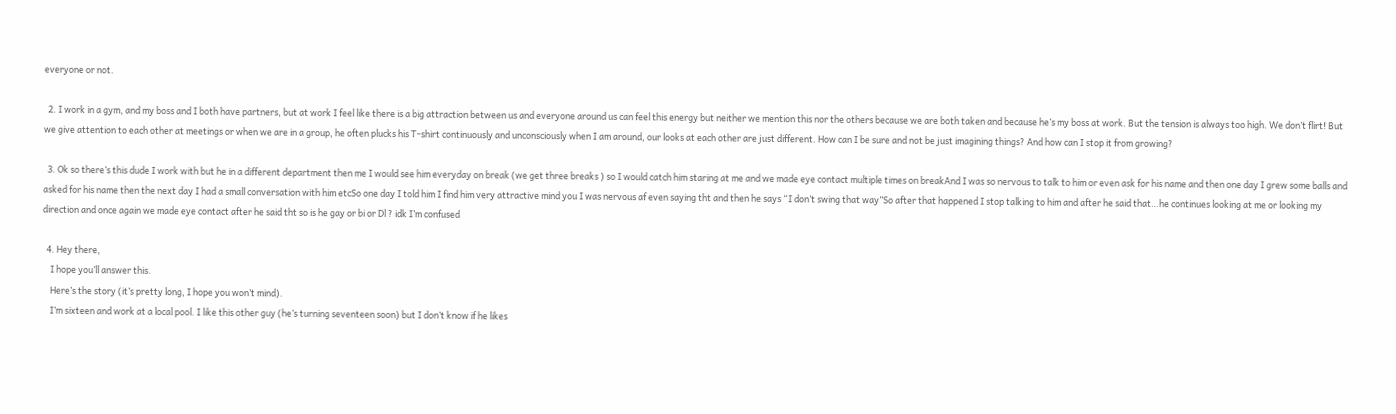everyone or not.

  2. I work in a gym, and my boss and I both have partners, but at work I feel like there is a big attraction between us and everyone around us can feel this energy but neither we mention this nor the others because we are both taken and because he’s my boss at work. But the tension is always too high. We don’t flirt! But we give attention to each other at meetings or when we are in a group, he often plucks his T-shirt continuously and unconsciously when I am around, our looks at each other are just different. How can I be sure and not be just imagining things? And how can I stop it from growing?

  3. Ok so there’s this dude I work with but he in a different department then me I would see him everyday on break (we get three breaks ) so I would catch him staring at me and we made eye contact multiple times on breakAnd I was so nervous to talk to him or even ask for his name and then one day I grew some balls and asked for his name then the next day I had a small conversation with him etcSo one day I told him I find him very attractive mind you I was nervous af even saying tht and then he says “I don’t swing that way”So after that happened I stop talking to him and after he said that…he continues looking at me or looking my direction and once again we made eye contact after he said tht so is he gay or bi or Dl ? idk I’m confused

  4. Hey there,
    I hope you’ll answer this.
    Here’s the story (it’s pretty long, I hope you won’t mind).
    I’m sixteen and work at a local pool. I like this other guy (he’s turning seventeen soon) but I don’t know if he likes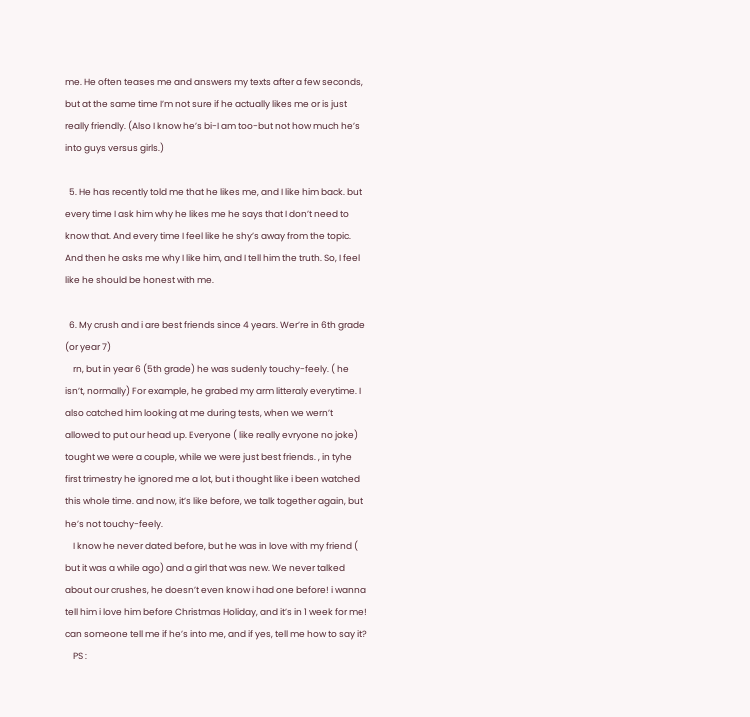me. He often teases me and answers my texts after a few seconds, but at the same time I’m not sure if he actually likes me or is just really friendly. (Also I know he’s bi-I am too-but not how much he’s into guys versus girls.)

  5. He has recently told me that he likes me, and I like him back. but every time I ask him why he likes me he says that I don’t need to know that. And every time I feel like he shy’s away from the topic. And then he asks me why I like him, and I tell him the truth. So, I feel like he should be honest with me.

  6. My crush and i are best friends since 4 years. Wer’re in 6th grade (or year 7)
    rn, but in year 6 (5th grade) he was sudenly touchy-feely. ( he isn’t, normally) For example, he grabed my arm litteraly everytime. I also catched him looking at me during tests, when we wern’t allowed to put our head up. Everyone ( like really evryone no joke) tought we were a couple, while we were just best friends. , in tyhe first trimestry he ignored me a lot, but i thought like i been watched this whole time. and now, it’s like before, we talk together again, but he’s not touchy-feely.
    I know he never dated before, but he was in love with my friend ( but it was a while ago) and a girl that was new. We never talked about our crushes, he doesn’t even know i had one before! i wanna tell him i love him before Christmas Holiday, and it’s in 1 week for me! can someone tell me if he’s into me, and if yes, tell me how to say it?
    PS :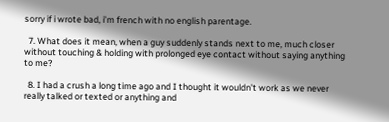sorry if i wrote bad, i’m french with no english parentage.

  7. What does it mean, when a guy suddenly stands next to me, much closer without touching & holding with prolonged eye contact without saying anything to me?

  8. I had a crush a long time ago and I thought it wouldn’t work as we never really talked or texted or anything and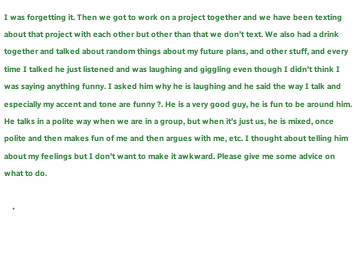I was forgetting it. Then we got to work on a project together and we have been texting about that project with each other but other than that we don’t text. We also had a drink together and talked about random things about my future plans, and other stuff, and every time I talked he just listened and was laughing and giggling even though I didn’t think I was saying anything funny. I asked him why he is laughing and he said the way I talk and especially my accent and tone are funny ?. He is a very good guy, he is fun to be around him. He talks in a polite way when we are in a group, but when it’s just us, he is mixed, once polite and then makes fun of me and then argues with me, etc. I thought about telling him about my feelings but I don’t want to make it awkward. Please give me some advice on what to do.

    •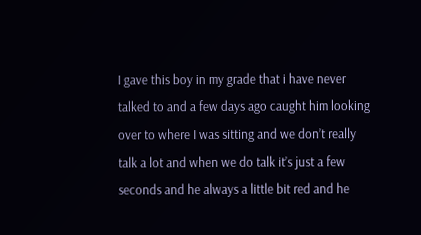I gave this boy in my grade that i have never talked to and a few days ago caught him looking over to where I was sitting and we don’t really talk a lot and when we do talk it’s just a few seconds and he always a little bit red and he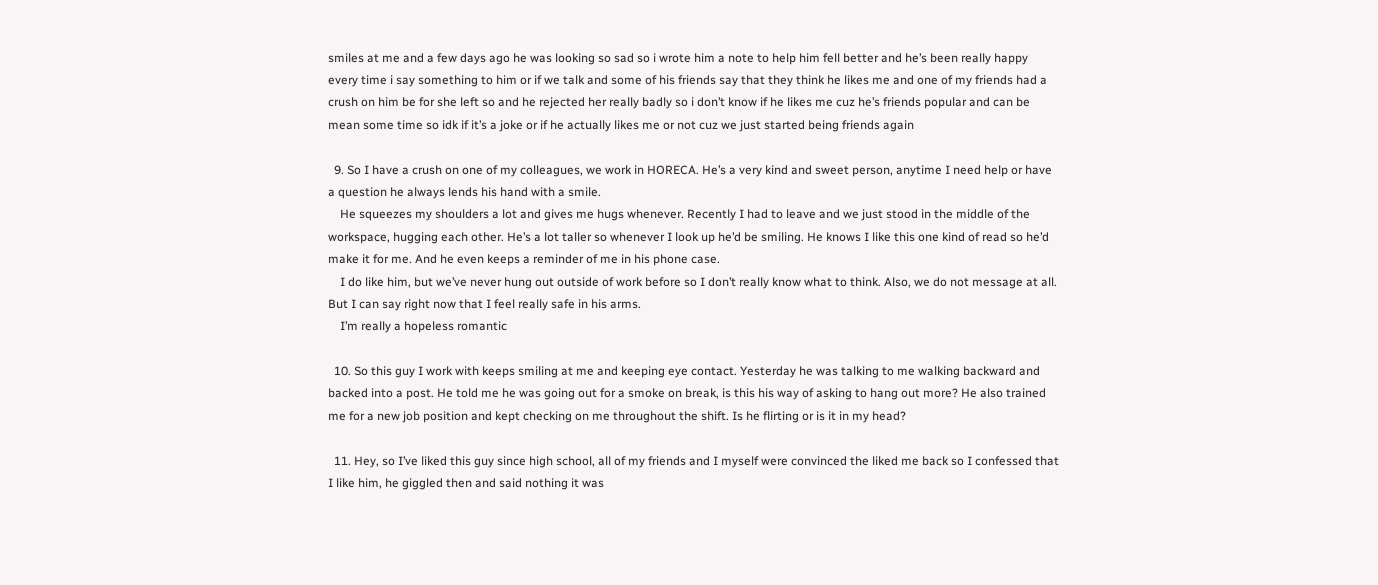smiles at me and a few days ago he was looking so sad so i wrote him a note to help him fell better and he’s been really happy every time i say something to him or if we talk and some of his friends say that they think he likes me and one of my friends had a crush on him be for she left so and he rejected her really badly so i don’t know if he likes me cuz he’s friends popular and can be mean some time so idk if it’s a joke or if he actually likes me or not cuz we just started being friends again

  9. So I have a crush on one of my colleagues, we work in HORECA. He’s a very kind and sweet person, anytime I need help or have a question he always lends his hand with a smile.
    He squeezes my shoulders a lot and gives me hugs whenever. Recently I had to leave and we just stood in the middle of the workspace, hugging each other. He’s a lot taller so whenever I look up he’d be smiling. He knows I like this one kind of read so he’d make it for me. And he even keeps a reminder of me in his phone case.
    I do like him, but we’ve never hung out outside of work before so I don’t really know what to think. Also, we do not message at all. But I can say right now that I feel really safe in his arms.
    I’m really a hopeless romantic

  10. So this guy I work with keeps smiling at me and keeping eye contact. Yesterday he was talking to me walking backward and backed into a post. He told me he was going out for a smoke on break, is this his way of asking to hang out more? He also trained me for a new job position and kept checking on me throughout the shift. Is he flirting or is it in my head?

  11. Hey, so I’ve liked this guy since high school, all of my friends and I myself were convinced the liked me back so I confessed that I like him, he giggled then and said nothing it was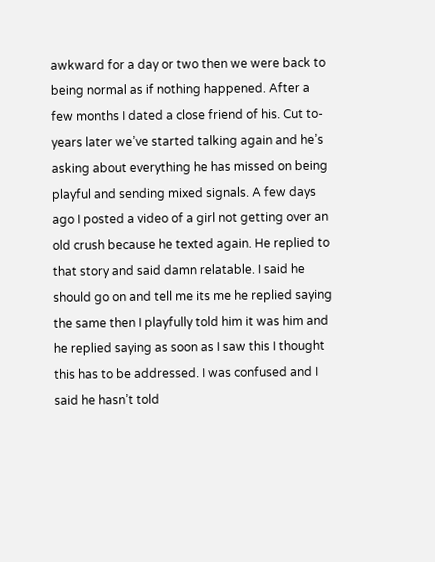awkward for a day or two then we were back to being normal as if nothing happened. After a few months I dated a close friend of his. Cut to- years later we’ve started talking again and he’s asking about everything he has missed on being playful and sending mixed signals. A few days ago I posted a video of a girl not getting over an old crush because he texted again. He replied to that story and said damn relatable. I said he should go on and tell me its me he replied saying the same then I playfully told him it was him and he replied saying as soon as I saw this I thought this has to be addressed. I was confused and I said he hasn’t told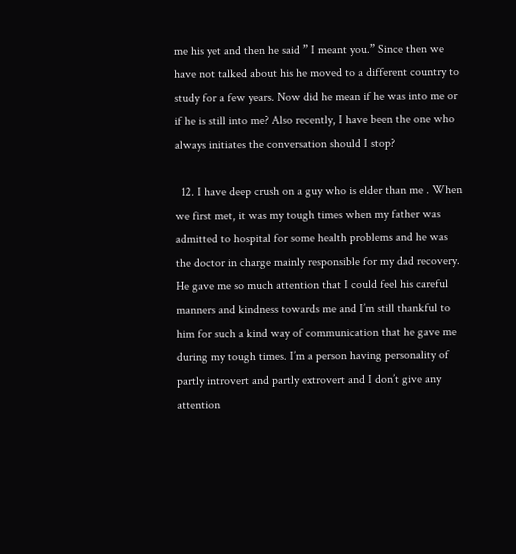me his yet and then he said ” I meant you.” Since then we have not talked about his he moved to a different country to study for a few years. Now did he mean if he was into me or if he is still into me? Also recently, I have been the one who always initiates the conversation should I stop?

  12. I have deep crush on a guy who is elder than me . When we first met, it was my tough times when my father was admitted to hospital for some health problems and he was the doctor in charge mainly responsible for my dad recovery. He gave me so much attention that I could feel his careful manners and kindness towards me and I’m still thankful to him for such a kind way of communication that he gave me during my tough times. I’m a person having personality of partly introvert and partly extrovert and I don’t give any attention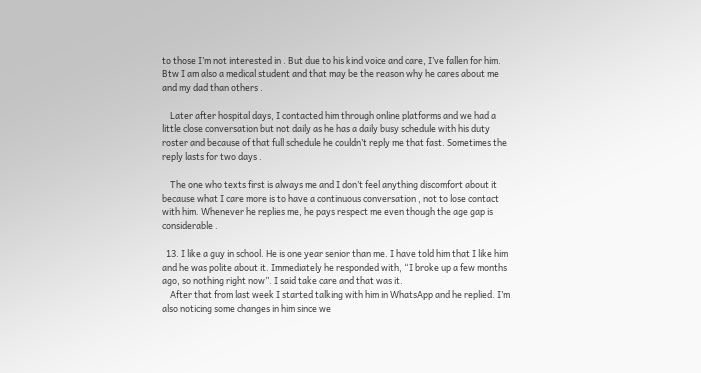to those I’m not interested in . But due to his kind voice and care, I’ve fallen for him. Btw I am also a medical student and that may be the reason why he cares about me and my dad than others .

    Later after hospital days, I contacted him through online platforms and we had a little close conversation but not daily as he has a daily busy schedule with his duty roster and because of that full schedule he couldn’t reply me that fast. Sometimes the reply lasts for two days .

    The one who texts first is always me and I don’t feel anything discomfort about it because what I care more is to have a continuous conversation , not to lose contact with him. Whenever he replies me, he pays respect me even though the age gap is considerable .

  13. I like a guy in school. He is one year senior than me. I have told him that I like him and he was polite about it. Immediately he responded with, “I broke up a few months ago, so nothing right now”. I said take care and that was it.
    After that from last week I started talking with him in WhatsApp and he replied. I’m also noticing some changes in him since we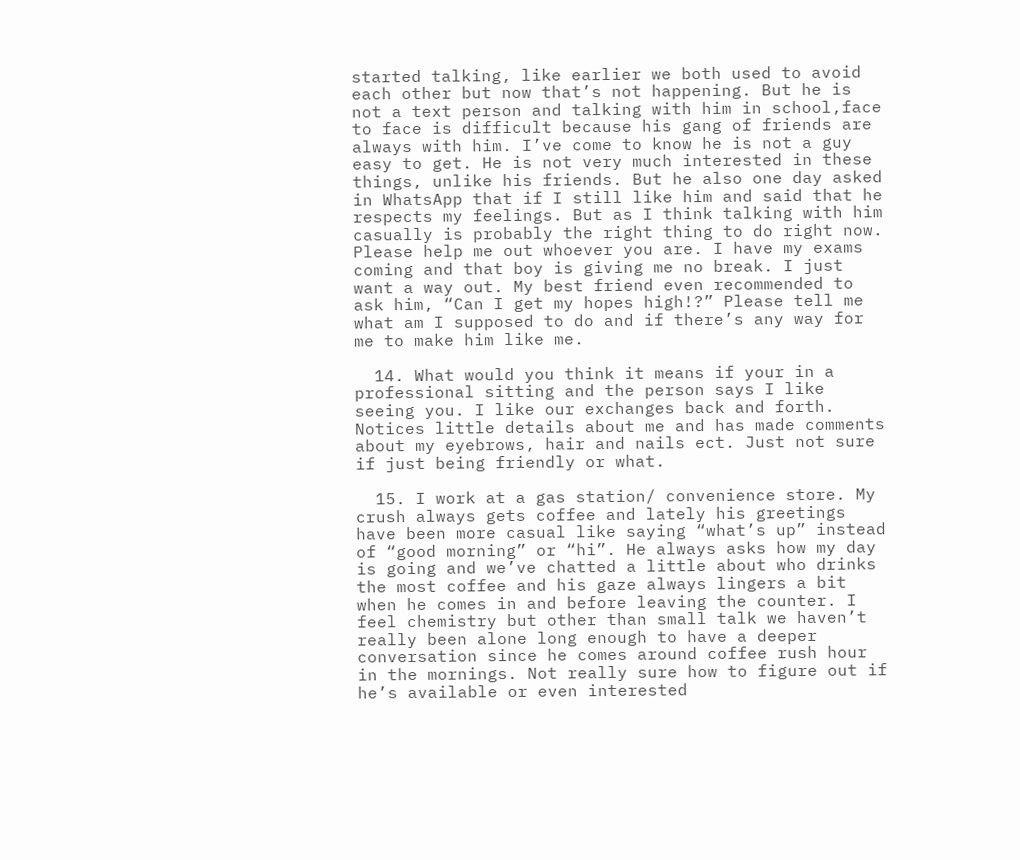started talking, like earlier we both used to avoid each other but now that’s not happening. But he is not a text person and talking with him in school,face to face is difficult because his gang of friends are always with him. I’ve come to know he is not a guy easy to get. He is not very much interested in these things, unlike his friends. But he also one day asked in WhatsApp that if I still like him and said that he respects my feelings. But as I think talking with him casually is probably the right thing to do right now. Please help me out whoever you are. I have my exams coming and that boy is giving me no break. I just want a way out. My best friend even recommended to ask him, “Can I get my hopes high!?” Please tell me what am I supposed to do and if there’s any way for me to make him like me.

  14. What would you think it means if your in a professional sitting and the person says I like seeing you. I like our exchanges back and forth. Notices little details about me and has made comments about my eyebrows, hair and nails ect. Just not sure if just being friendly or what.

  15. I work at a gas station/ convenience store. My crush always gets coffee and lately his greetings have been more casual like saying “what’s up” instead of “good morning” or “hi”. He always asks how my day is going and we’ve chatted a little about who drinks the most coffee and his gaze always lingers a bit when he comes in and before leaving the counter. I feel chemistry but other than small talk we haven’t really been alone long enough to have a deeper conversation since he comes around coffee rush hour in the mornings. Not really sure how to figure out if he’s available or even interested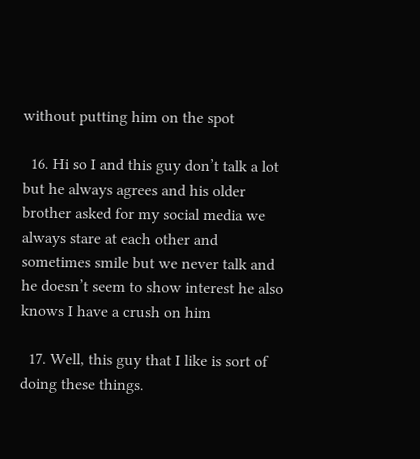without putting him on the spot

  16. Hi so I and this guy don’t talk a lot but he always agrees and his older brother asked for my social media we always stare at each other and sometimes smile but we never talk and he doesn’t seem to show interest he also knows I have a crush on him

  17. Well, this guy that I like is sort of doing these things.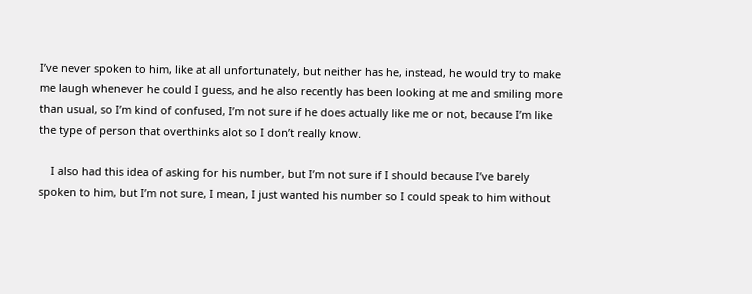I’ve never spoken to him, like at all unfortunately, but neither has he, instead, he would try to make me laugh whenever he could I guess, and he also recently has been looking at me and smiling more than usual, so I’m kind of confused, I’m not sure if he does actually like me or not, because I’m like the type of person that overthinks alot so I don’t really know.

    I also had this idea of asking for his number, but I’m not sure if I should because I’ve barely spoken to him, but I’m not sure, I mean, I just wanted his number so I could speak to him without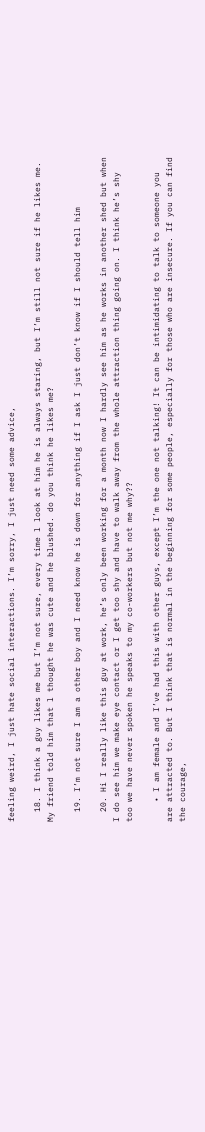feeling weird, I just hate social interactions. I’m sorry, I just need some advice,

  18. I think a guy likes me but I’m not sure, every time l look at him he is always staring, but I’m still not sure if he likes me. My friend told him that l thought he was cute and he blushed. do you think he likes me?

  19. I’m not sure I am a other boy and I need know he is down for anything if I ask I just don’t know if I should tell him

  20. Hi I really like this guy at work, he’s only been working for a month now I hardly see him as he works in another shed but when I do see him we make eye contact or I get too shy and have to walk away from the whole attraction thing going on. I think he’s shy too we have never spoken he speaks to my co-workers but not me why??

    • I am female and I’ve had this with other guys, except I’m the one not talking! It can be intimidating to talk to someone you are attracted to. But I think that is normal in the beginning for some people, especially for those who are insecure. If you can find the courage,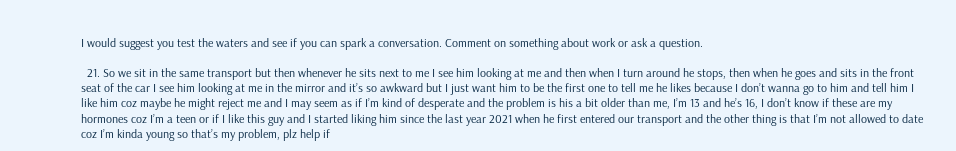I would suggest you test the waters and see if you can spark a conversation. Comment on something about work or ask a question.

  21. So we sit in the same transport but then whenever he sits next to me I see him looking at me and then when I turn around he stops, then when he goes and sits in the front seat of the car I see him looking at me in the mirror and it’s so awkward but I just want him to be the first one to tell me he likes because I don’t wanna go to him and tell him I like him coz maybe he might reject me and I may seem as if I’m kind of desperate and the problem is his a bit older than me, I’m 13 and he’s 16, I don’t know if these are my hormones coz I’m a teen or if I like this guy and I started liking him since the last year 2021 when he first entered our transport and the other thing is that I’m not allowed to date coz I’m kinda young so that’s my problem, plz help if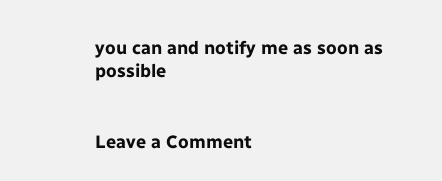you can and notify me as soon as possible


Leave a Comment